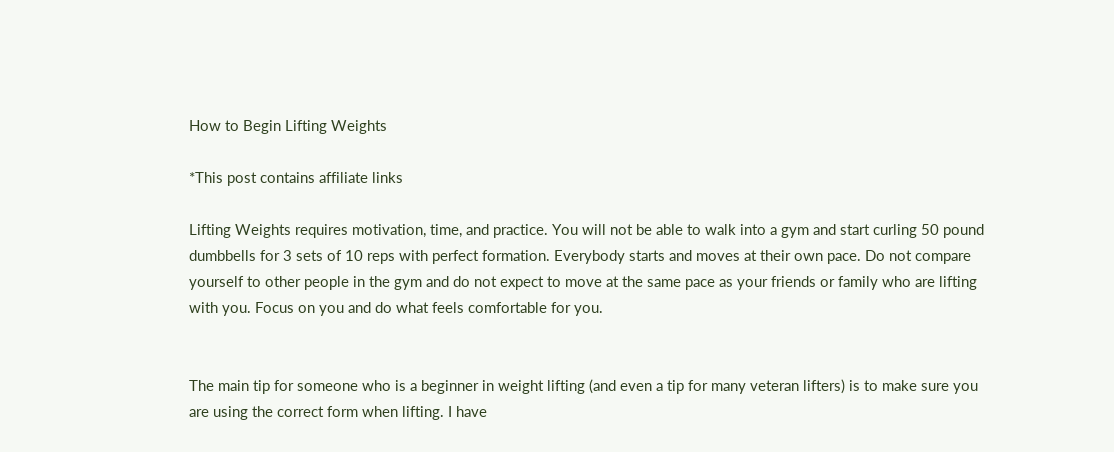How to Begin Lifting Weights

*This post contains affiliate links

Lifting Weights requires motivation, time, and practice. You will not be able to walk into a gym and start curling 50 pound dumbbells for 3 sets of 10 reps with perfect formation. Everybody starts and moves at their own pace. Do not compare yourself to other people in the gym and do not expect to move at the same pace as your friends or family who are lifting with you. Focus on you and do what feels comfortable for you.


The main tip for someone who is a beginner in weight lifting (and even a tip for many veteran lifters) is to make sure you are using the correct form when lifting. I have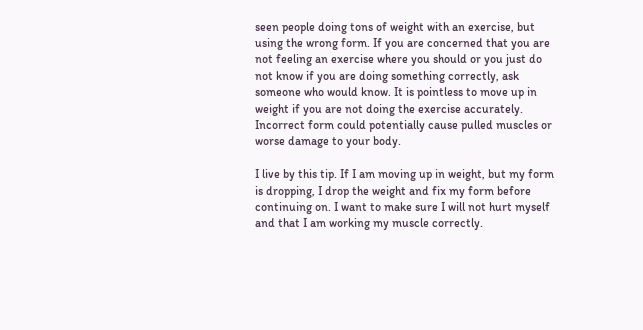seen people doing tons of weight with an exercise, but using the wrong form. If you are concerned that you are not feeling an exercise where you should or you just do not know if you are doing something correctly, ask someone who would know. It is pointless to move up in weight if you are not doing the exercise accurately. Incorrect form could potentially cause pulled muscles or worse damage to your body.

I live by this tip. If I am moving up in weight, but my form is dropping, I drop the weight and fix my form before continuing on. I want to make sure I will not hurt myself and that I am working my muscle correctly.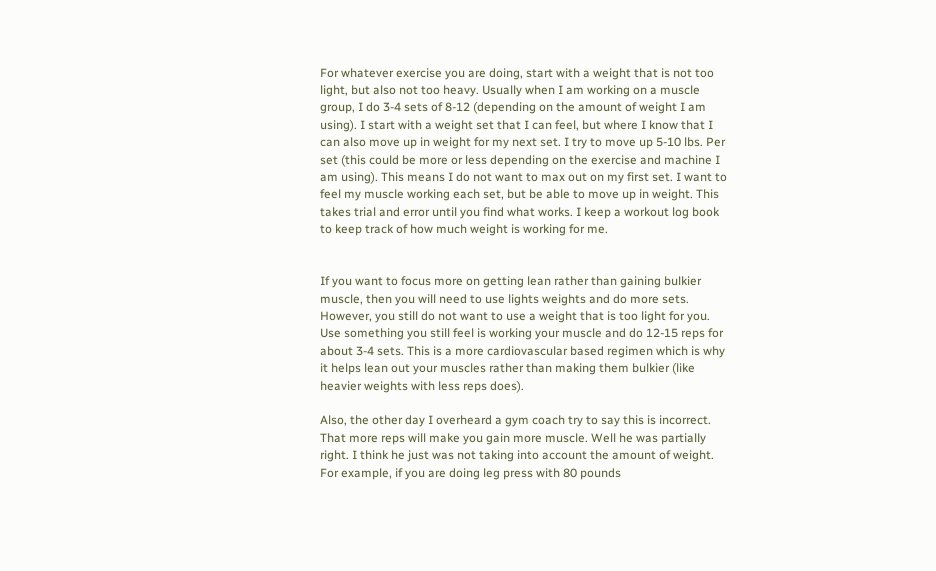For whatever exercise you are doing, start with a weight that is not too light, but also not too heavy. Usually when I am working on a muscle group, I do 3-4 sets of 8-12 (depending on the amount of weight I am using). I start with a weight set that I can feel, but where I know that I can also move up in weight for my next set. I try to move up 5-10 lbs. Per set (this could be more or less depending on the exercise and machine I am using). This means I do not want to max out on my first set. I want to feel my muscle working each set, but be able to move up in weight. This takes trial and error until you find what works. I keep a workout log book to keep track of how much weight is working for me.


If you want to focus more on getting lean rather than gaining bulkier muscle, then you will need to use lights weights and do more sets. However, you still do not want to use a weight that is too light for you. Use something you still feel is working your muscle and do 12-15 reps for about 3-4 sets. This is a more cardiovascular based regimen which is why it helps lean out your muscles rather than making them bulkier (like heavier weights with less reps does).

Also, the other day I overheard a gym coach try to say this is incorrect. That more reps will make you gain more muscle. Well he was partially right. I think he just was not taking into account the amount of weight. For example, if you are doing leg press with 80 pounds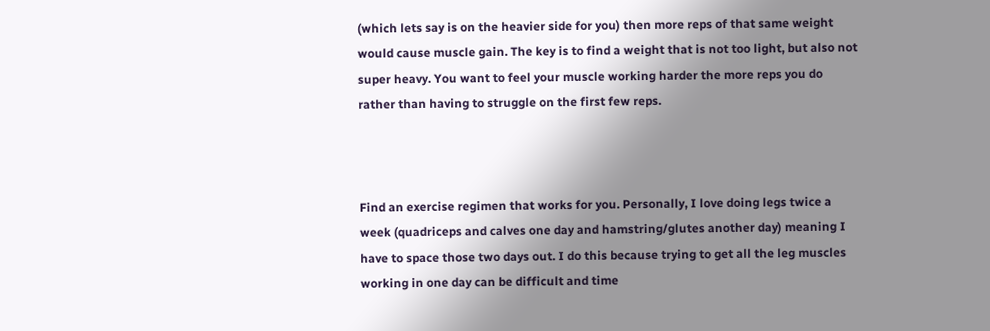(which lets say is on the heavier side for you) then more reps of that same weight would cause muscle gain. The key is to find a weight that is not too light, but also not super heavy. You want to feel your muscle working harder the more reps you do rather than having to struggle on the first few reps.



Find an exercise regimen that works for you. Personally, I love doing legs twice a week (quadriceps and calves one day and hamstring/glutes another day) meaning I have to space those two days out. I do this because trying to get all the leg muscles working in one day can be difficult and time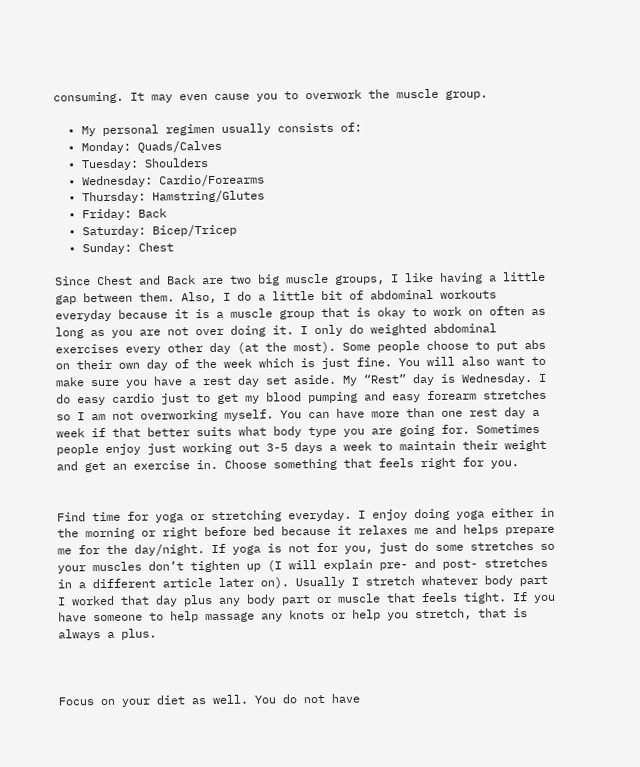consuming. It may even cause you to overwork the muscle group.

  • My personal regimen usually consists of:
  • Monday: Quads/Calves
  • Tuesday: Shoulders
  • Wednesday: Cardio/Forearms
  • Thursday: Hamstring/Glutes
  • Friday: Back
  • Saturday: Bicep/Tricep
  • Sunday: Chest

Since Chest and Back are two big muscle groups, I like having a little gap between them. Also, I do a little bit of abdominal workouts everyday because it is a muscle group that is okay to work on often as long as you are not over doing it. I only do weighted abdominal exercises every other day (at the most). Some people choose to put abs on their own day of the week which is just fine. You will also want to make sure you have a rest day set aside. My “Rest” day is Wednesday. I do easy cardio just to get my blood pumping and easy forearm stretches so I am not overworking myself. You can have more than one rest day a week if that better suits what body type you are going for. Sometimes people enjoy just working out 3-5 days a week to maintain their weight and get an exercise in. Choose something that feels right for you.


Find time for yoga or stretching everyday. I enjoy doing yoga either in the morning or right before bed because it relaxes me and helps prepare me for the day/night. If yoga is not for you, just do some stretches so your muscles don’t tighten up (I will explain pre- and post- stretches in a different article later on). Usually I stretch whatever body part I worked that day plus any body part or muscle that feels tight. If you have someone to help massage any knots or help you stretch, that is always a plus.



Focus on your diet as well. You do not have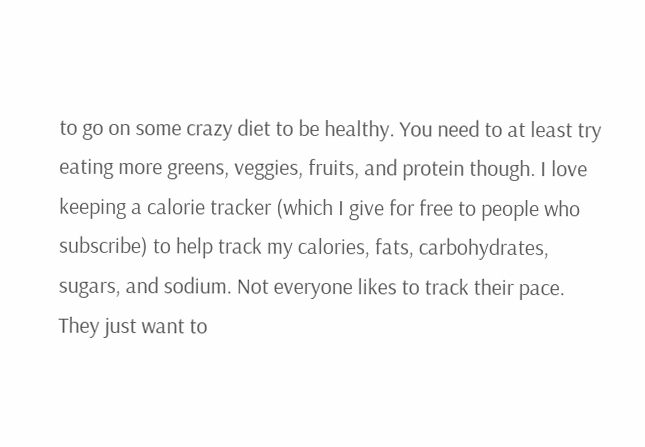to go on some crazy diet to be healthy. You need to at least try eating more greens, veggies, fruits, and protein though. I love keeping a calorie tracker (which I give for free to people who subscribe) to help track my calories, fats, carbohydrates, sugars, and sodium. Not everyone likes to track their pace. They just want to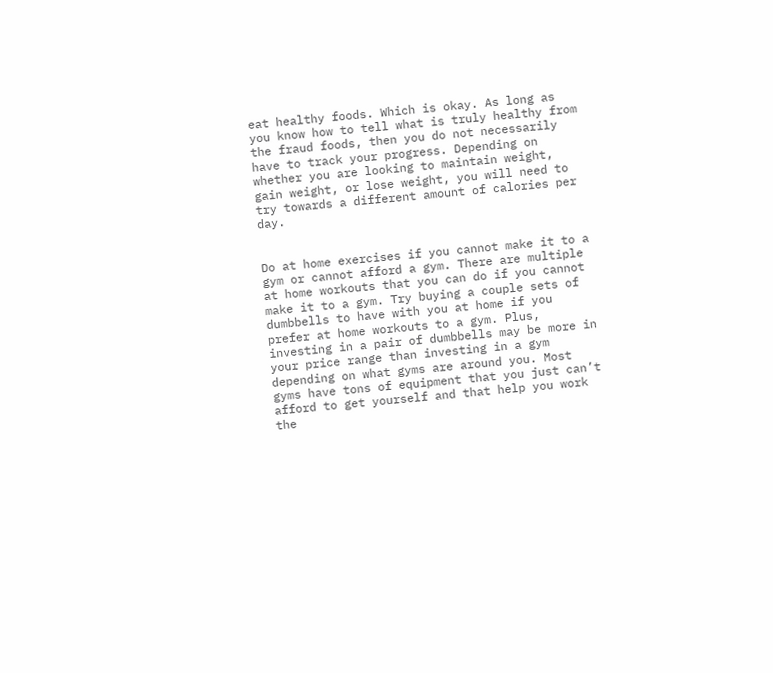eat healthy foods. Which is okay. As long as you know how to tell what is truly healthy from the fraud foods, then you do not necessarily have to track your progress. Depending on whether you are looking to maintain weight, gain weight, or lose weight, you will need to try towards a different amount of calories per day.


Do at home exercises if you cannot make it to a gym or cannot afford a gym. There are multiple at home workouts that you can do if you cannot make it to a gym. Try buying a couple sets of dumbbells to have with you at home if you prefer at home workouts to a gym. Plus, investing in a pair of dumbbells may be more in your price range than investing in a gym depending on what gyms are around you. Most gyms have tons of equipment that you just can’t afford to get yourself and that help you work the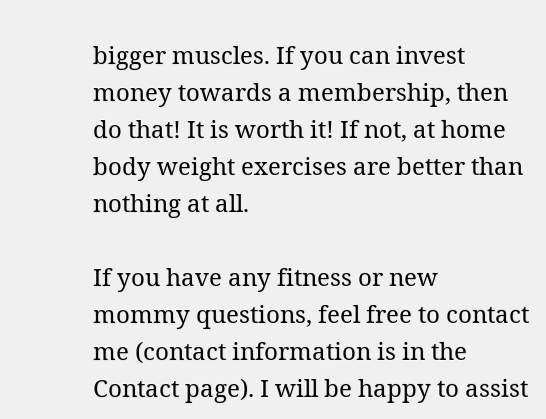bigger muscles. If you can invest money towards a membership, then do that! It is worth it! If not, at home body weight exercises are better than nothing at all.

If you have any fitness or new mommy questions, feel free to contact me (contact information is in the Contact page). I will be happy to assist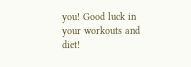you! Good luck in your workouts and diet!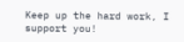Keep up the hard work, I support you!